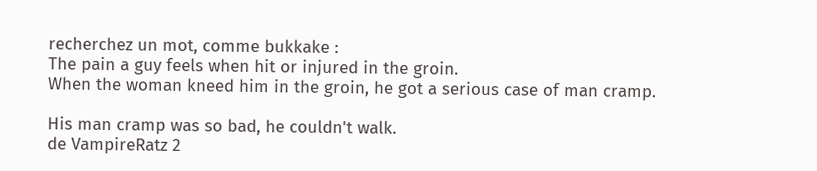recherchez un mot, comme bukkake :
The pain a guy feels when hit or injured in the groin.
When the woman kneed him in the groin, he got a serious case of man cramp.

His man cramp was so bad, he couldn't walk.
de VampireRatz 2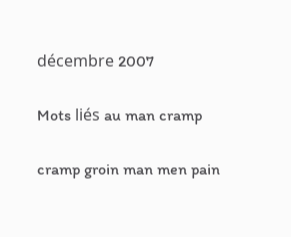décembre 2007

Mots liés au man cramp

cramp groin man men pain